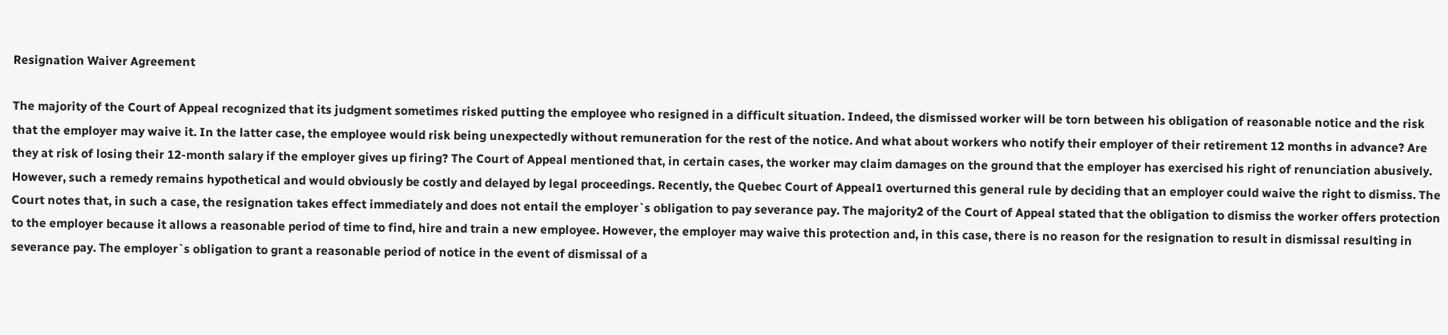Resignation Waiver Agreement

The majority of the Court of Appeal recognized that its judgment sometimes risked putting the employee who resigned in a difficult situation. Indeed, the dismissed worker will be torn between his obligation of reasonable notice and the risk that the employer may waive it. In the latter case, the employee would risk being unexpectedly without remuneration for the rest of the notice. And what about workers who notify their employer of their retirement 12 months in advance? Are they at risk of losing their 12-month salary if the employer gives up firing? The Court of Appeal mentioned that, in certain cases, the worker may claim damages on the ground that the employer has exercised his right of renunciation abusively. However, such a remedy remains hypothetical and would obviously be costly and delayed by legal proceedings. Recently, the Quebec Court of Appeal1 overturned this general rule by deciding that an employer could waive the right to dismiss. The Court notes that, in such a case, the resignation takes effect immediately and does not entail the employer`s obligation to pay severance pay. The majority2 of the Court of Appeal stated that the obligation to dismiss the worker offers protection to the employer because it allows a reasonable period of time to find, hire and train a new employee. However, the employer may waive this protection and, in this case, there is no reason for the resignation to result in dismissal resulting in severance pay. The employer`s obligation to grant a reasonable period of notice in the event of dismissal of a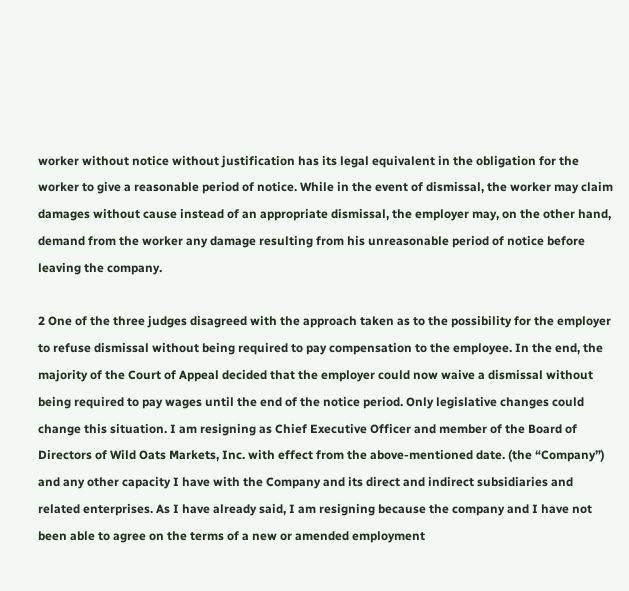worker without notice without justification has its legal equivalent in the obligation for the worker to give a reasonable period of notice. While in the event of dismissal, the worker may claim damages without cause instead of an appropriate dismissal, the employer may, on the other hand, demand from the worker any damage resulting from his unreasonable period of notice before leaving the company.

2 One of the three judges disagreed with the approach taken as to the possibility for the employer to refuse dismissal without being required to pay compensation to the employee. In the end, the majority of the Court of Appeal decided that the employer could now waive a dismissal without being required to pay wages until the end of the notice period. Only legislative changes could change this situation. I am resigning as Chief Executive Officer and member of the Board of Directors of Wild Oats Markets, Inc. with effect from the above-mentioned date. (the “Company”) and any other capacity I have with the Company and its direct and indirect subsidiaries and related enterprises. As I have already said, I am resigning because the company and I have not been able to agree on the terms of a new or amended employment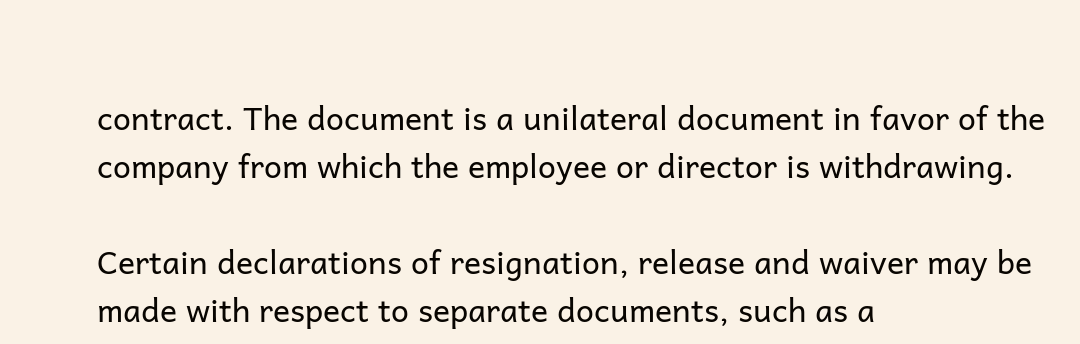contract. The document is a unilateral document in favor of the company from which the employee or director is withdrawing.

Certain declarations of resignation, release and waiver may be made with respect to separate documents, such as a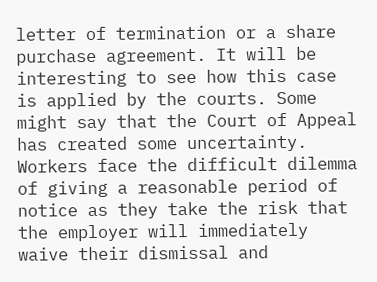letter of termination or a share purchase agreement. It will be interesting to see how this case is applied by the courts. Some might say that the Court of Appeal has created some uncertainty. Workers face the difficult dilemma of giving a reasonable period of notice as they take the risk that the employer will immediately waive their dismissal and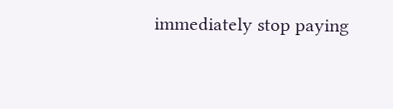immediately stop paying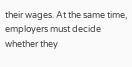their wages. At the same time, employers must decide whether they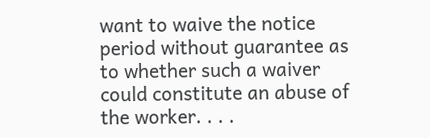want to waive the notice period without guarantee as to whether such a waiver could constitute an abuse of the worker. . . .